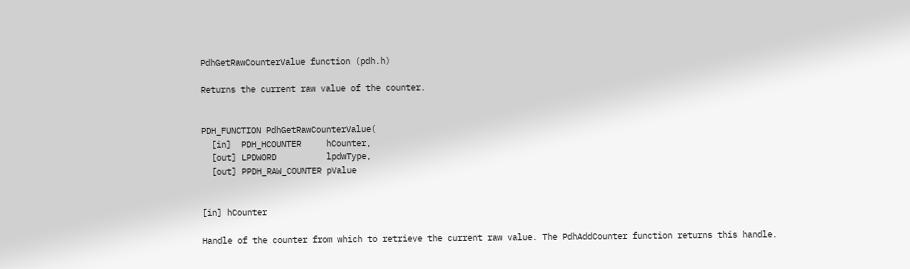PdhGetRawCounterValue function (pdh.h)

Returns the current raw value of the counter.


PDH_FUNCTION PdhGetRawCounterValue(
  [in]  PDH_HCOUNTER     hCounter,
  [out] LPDWORD          lpdwType,
  [out] PPDH_RAW_COUNTER pValue


[in] hCounter

Handle of the counter from which to retrieve the current raw value. The PdhAddCounter function returns this handle.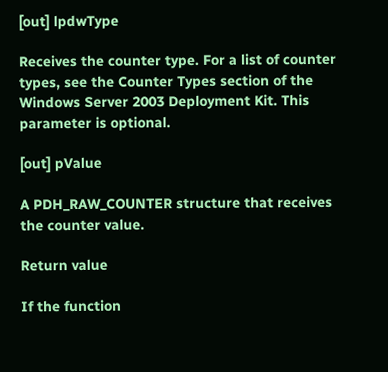[out] lpdwType

Receives the counter type. For a list of counter types, see the Counter Types section of the Windows Server 2003 Deployment Kit. This parameter is optional.

[out] pValue

A PDH_RAW_COUNTER structure that receives the counter value.

Return value

If the function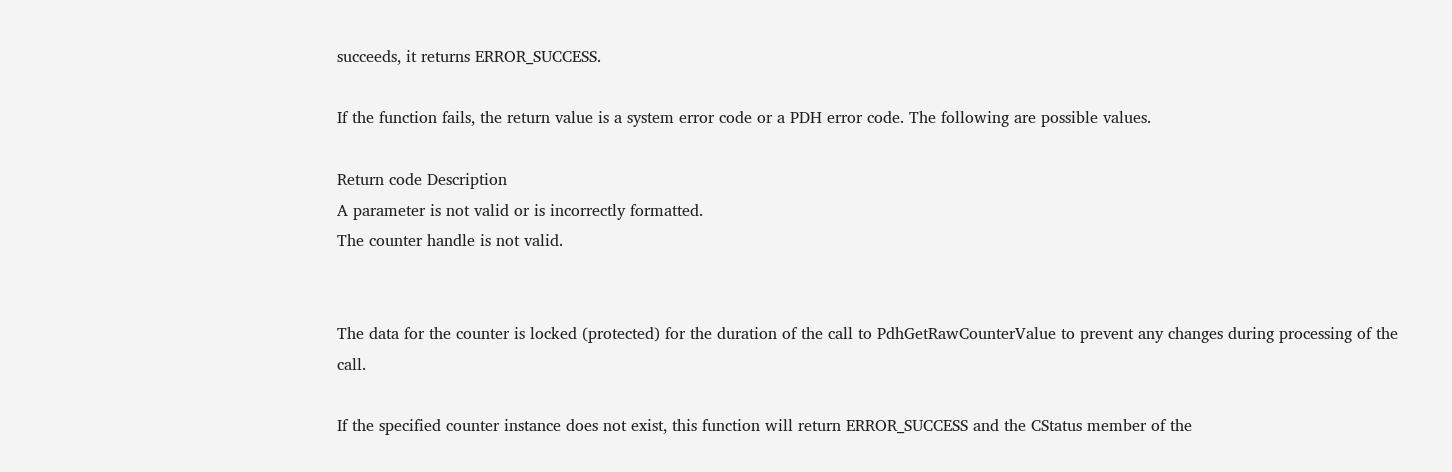succeeds, it returns ERROR_SUCCESS.

If the function fails, the return value is a system error code or a PDH error code. The following are possible values.

Return code Description
A parameter is not valid or is incorrectly formatted.
The counter handle is not valid.


The data for the counter is locked (protected) for the duration of the call to PdhGetRawCounterValue to prevent any changes during processing of the call.

If the specified counter instance does not exist, this function will return ERROR_SUCCESS and the CStatus member of the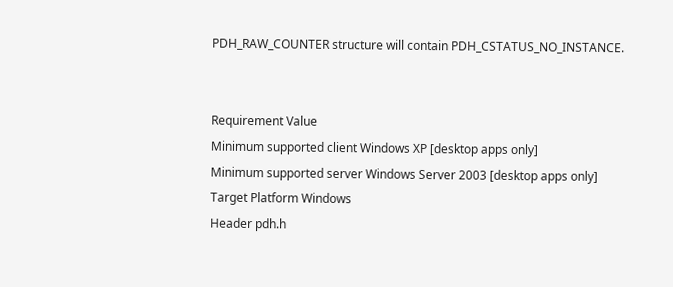PDH_RAW_COUNTER structure will contain PDH_CSTATUS_NO_INSTANCE.


Requirement Value
Minimum supported client Windows XP [desktop apps only]
Minimum supported server Windows Server 2003 [desktop apps only]
Target Platform Windows
Header pdh.h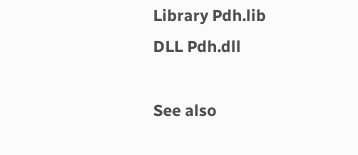Library Pdh.lib
DLL Pdh.dll

See also